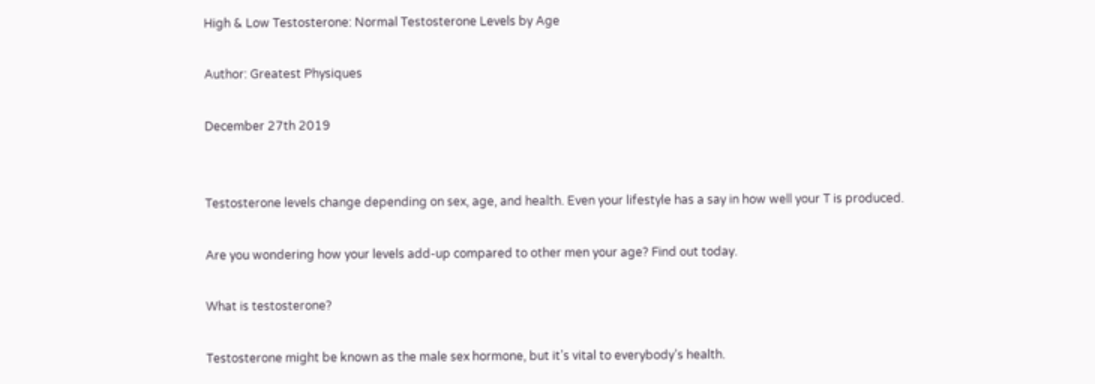High & Low Testosterone: Normal Testosterone Levels by Age

Author: Greatest Physiques

December 27th 2019


Testosterone levels change depending on sex, age, and health. Even your lifestyle has a say in how well your T is produced.

Are you wondering how your levels add-up compared to other men your age? Find out today.

What is testosterone?

Testosterone might be known as the male sex hormone, but it’s vital to everybody’s health.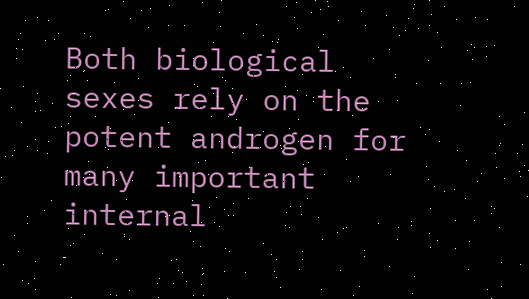Both biological sexes rely on the potent androgen for many important internal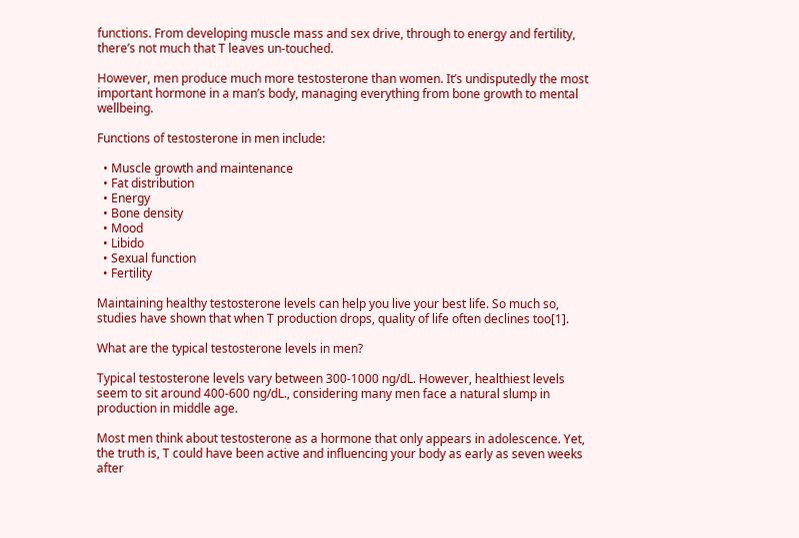functions. From developing muscle mass and sex drive, through to energy and fertility, there’s not much that T leaves un-touched.

However, men produce much more testosterone than women. It’s undisputedly the most important hormone in a man’s body, managing everything from bone growth to mental wellbeing.

Functions of testosterone in men include:

  • Muscle growth and maintenance
  • Fat distribution
  • Energy
  • Bone density
  • Mood
  • Libido
  • Sexual function
  • Fertility

Maintaining healthy testosterone levels can help you live your best life. So much so, studies have shown that when T production drops, quality of life often declines too[1].

What are the typical testosterone levels in men?

Typical testosterone levels vary between 300-1000 ng/dL. However, healthiest levels seem to sit around 400-600 ng/dL., considering many men face a natural slump in production in middle age.

Most men think about testosterone as a hormone that only appears in adolescence. Yet, the truth is, T could have been active and influencing your body as early as seven weeks after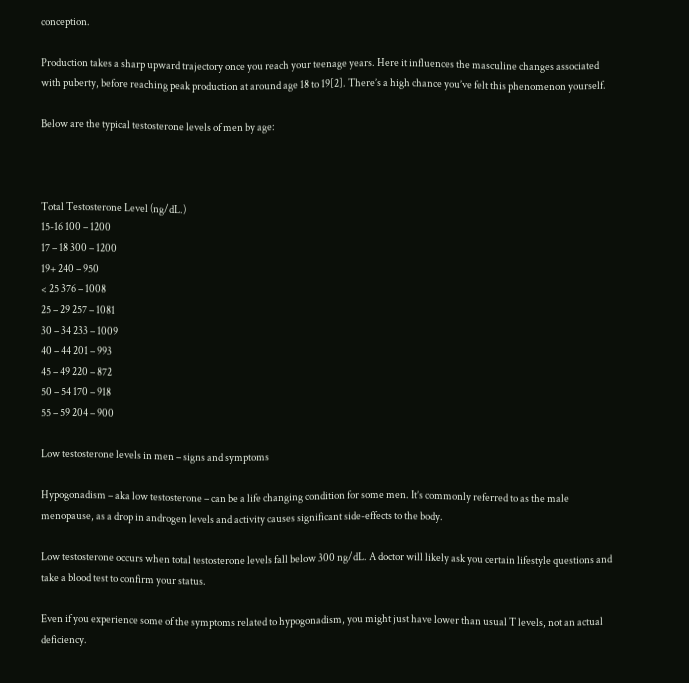conception.

Production takes a sharp upward trajectory once you reach your teenage years. Here it influences the masculine changes associated with puberty, before reaching peak production at around age 18 to 19[2]. There’s a high chance you’ve felt this phenomenon yourself.

Below are the typical testosterone levels of men by age:



Total Testosterone Level (ng/dL.)
15-16 100 – 1200
17 – 18 300 – 1200
19+ 240 – 950
< 25 376 – 1008
25 – 29 257 – 1081
30 – 34 233 – 1009
40 – 44 201 – 993
45 – 49 220 – 872
50 – 54 170 – 918
55 – 59 204 – 900

Low testosterone levels in men – signs and symptoms

Hypogonadism – aka low testosterone – can be a life changing condition for some men. It’s commonly referred to as the male menopause, as a drop in androgen levels and activity causes significant side-effects to the body.

Low testosterone occurs when total testosterone levels fall below 300 ng/dL. A doctor will likely ask you certain lifestyle questions and take a blood test to confirm your status.

Even if you experience some of the symptoms related to hypogonadism, you might just have lower than usual T levels, not an actual deficiency.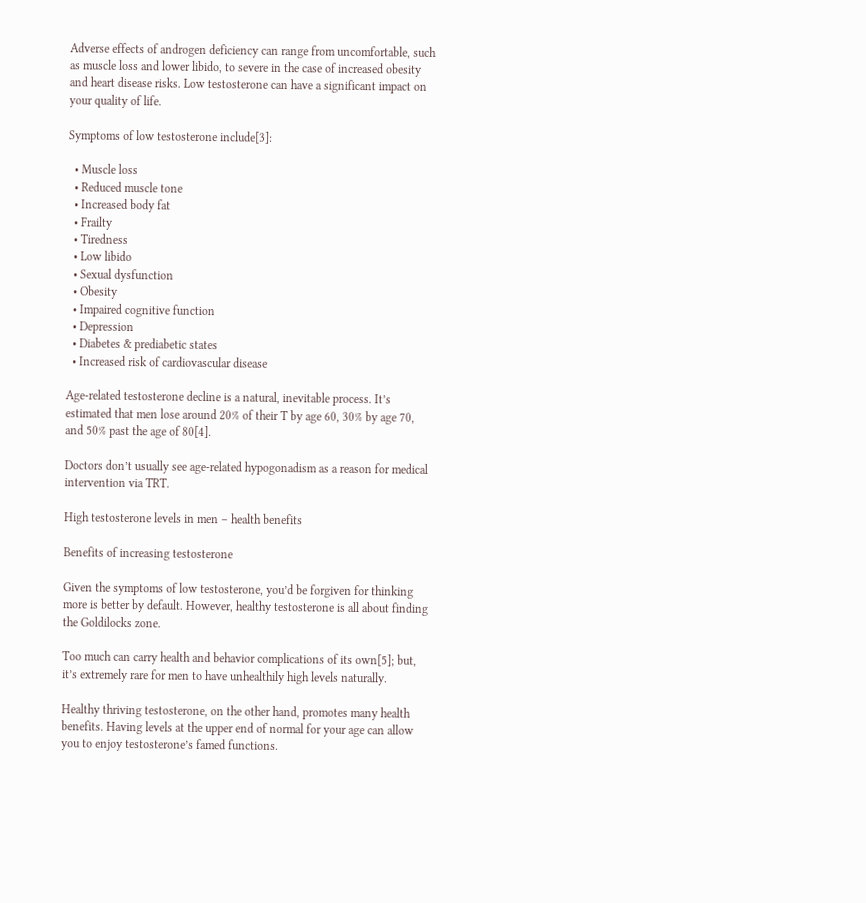Adverse effects of androgen deficiency can range from uncomfortable, such as muscle loss and lower libido, to severe in the case of increased obesity and heart disease risks. Low testosterone can have a significant impact on your quality of life.

Symptoms of low testosterone include[3]:

  • Muscle loss
  • Reduced muscle tone
  • Increased body fat
  • Frailty
  • Tiredness
  • Low libido
  • Sexual dysfunction
  • Obesity
  • Impaired cognitive function
  • Depression
  • Diabetes & prediabetic states
  • Increased risk of cardiovascular disease

Age-related testosterone decline is a natural, inevitable process. It’s estimated that men lose around 20% of their T by age 60, 30% by age 70, and 50% past the age of 80[4].

Doctors don’t usually see age-related hypogonadism as a reason for medical intervention via TRT.

High testosterone levels in men – health benefits

Benefits of increasing testosterone

Given the symptoms of low testosterone, you’d be forgiven for thinking more is better by default. However, healthy testosterone is all about finding the Goldilocks zone.

Too much can carry health and behavior complications of its own[5]; but, it’s extremely rare for men to have unhealthily high levels naturally.

Healthy thriving testosterone, on the other hand, promotes many health benefits. Having levels at the upper end of normal for your age can allow you to enjoy testosterone’s famed functions.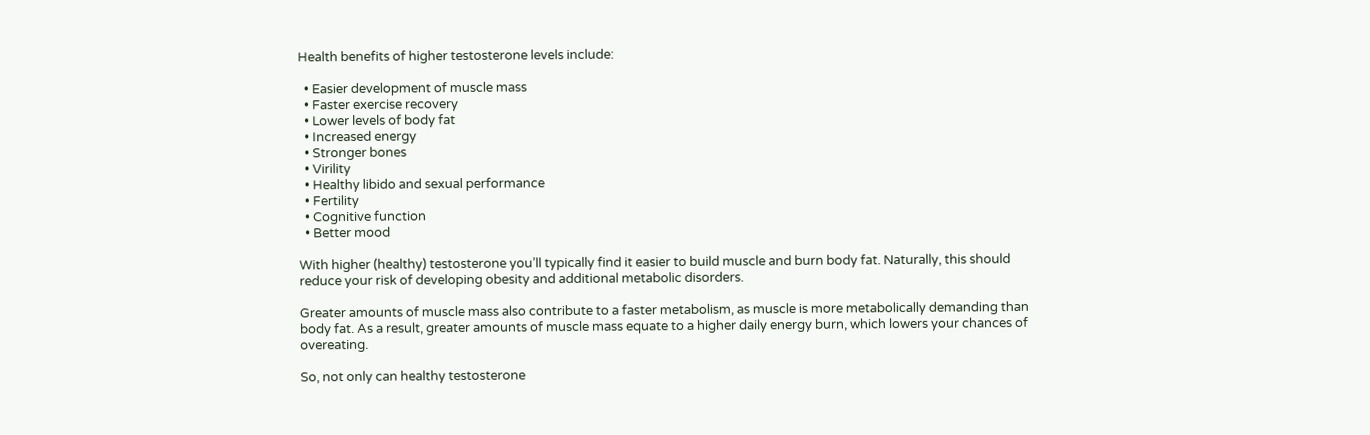Health benefits of higher testosterone levels include:

  • Easier development of muscle mass
  • Faster exercise recovery
  • Lower levels of body fat
  • Increased energy
  • Stronger bones
  • Virility
  • Healthy libido and sexual performance
  • Fertility
  • Cognitive function
  • Better mood

With higher (healthy) testosterone you’ll typically find it easier to build muscle and burn body fat. Naturally, this should reduce your risk of developing obesity and additional metabolic disorders.

Greater amounts of muscle mass also contribute to a faster metabolism, as muscle is more metabolically demanding than body fat. As a result, greater amounts of muscle mass equate to a higher daily energy burn, which lowers your chances of overeating.

So, not only can healthy testosterone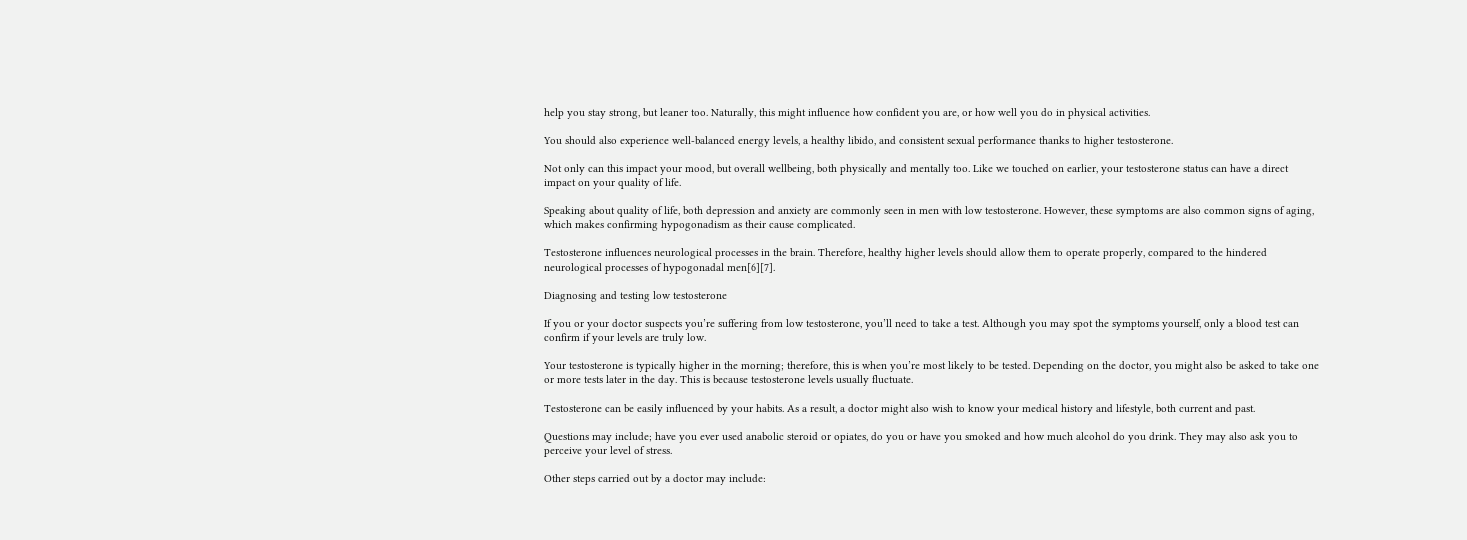help you stay strong, but leaner too. Naturally, this might influence how confident you are, or how well you do in physical activities.

You should also experience well-balanced energy levels, a healthy libido, and consistent sexual performance thanks to higher testosterone.

Not only can this impact your mood, but overall wellbeing, both physically and mentally too. Like we touched on earlier, your testosterone status can have a direct impact on your quality of life.

Speaking about quality of life, both depression and anxiety are commonly seen in men with low testosterone. However, these symptoms are also common signs of aging, which makes confirming hypogonadism as their cause complicated.

Testosterone influences neurological processes in the brain. Therefore, healthy higher levels should allow them to operate properly, compared to the hindered neurological processes of hypogonadal men[6][7].

Diagnosing and testing low testosterone

If you or your doctor suspects you’re suffering from low testosterone, you’ll need to take a test. Although you may spot the symptoms yourself, only a blood test can confirm if your levels are truly low.

Your testosterone is typically higher in the morning; therefore, this is when you’re most likely to be tested. Depending on the doctor, you might also be asked to take one or more tests later in the day. This is because testosterone levels usually fluctuate.

Testosterone can be easily influenced by your habits. As a result, a doctor might also wish to know your medical history and lifestyle, both current and past.

Questions may include; have you ever used anabolic steroid or opiates, do you or have you smoked and how much alcohol do you drink. They may also ask you to perceive your level of stress.

Other steps carried out by a doctor may include: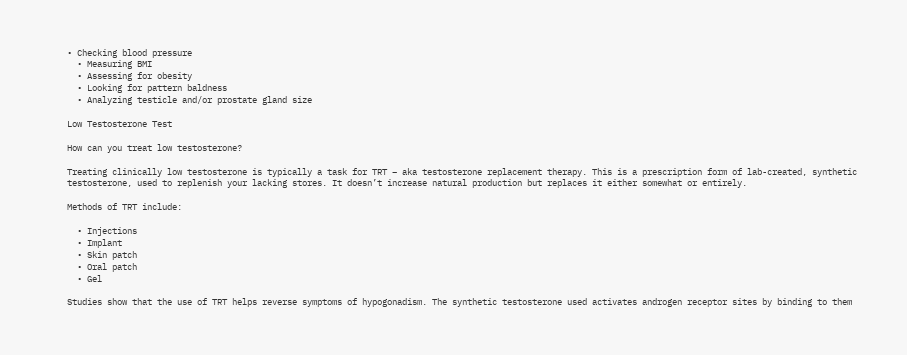• Checking blood pressure
  • Measuring BMI
  • Assessing for obesity
  • Looking for pattern baldness
  • Analyzing testicle and/or prostate gland size

Low Testosterone Test

How can you treat low testosterone?

Treating clinically low testosterone is typically a task for TRT – aka testosterone replacement therapy. This is a prescription form of lab-created, synthetic testosterone, used to replenish your lacking stores. It doesn’t increase natural production but replaces it either somewhat or entirely.

Methods of TRT include:

  • Injections
  • Implant
  • Skin patch
  • Oral patch
  • Gel

Studies show that the use of TRT helps reverse symptoms of hypogonadism. The synthetic testosterone used activates androgen receptor sites by binding to them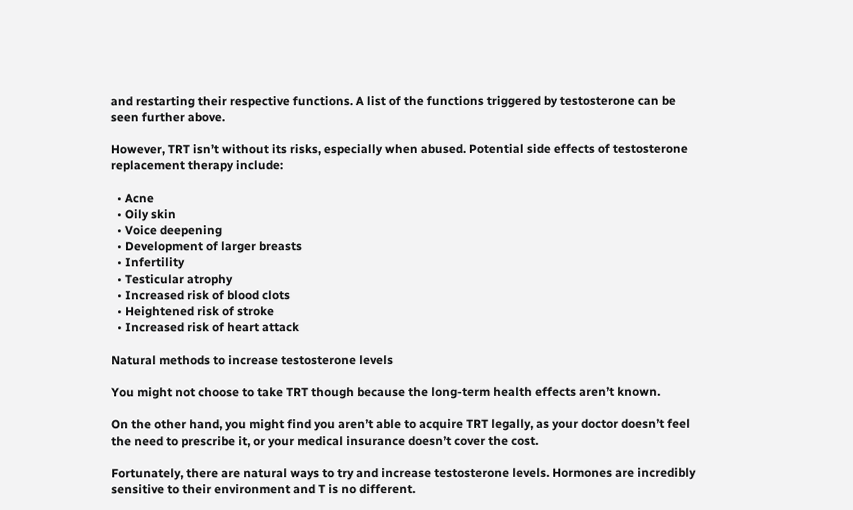and restarting their respective functions. A list of the functions triggered by testosterone can be seen further above.

However, TRT isn’t without its risks, especially when abused. Potential side effects of testosterone replacement therapy include:

  • Acne
  • Oily skin
  • Voice deepening
  • Development of larger breasts
  • Infertility
  • Testicular atrophy
  • Increased risk of blood clots
  • Heightened risk of stroke
  • Increased risk of heart attack

Natural methods to increase testosterone levels

You might not choose to take TRT though because the long-term health effects aren’t known.

On the other hand, you might find you aren’t able to acquire TRT legally, as your doctor doesn’t feel the need to prescribe it, or your medical insurance doesn’t cover the cost.

Fortunately, there are natural ways to try and increase testosterone levels. Hormones are incredibly sensitive to their environment and T is no different.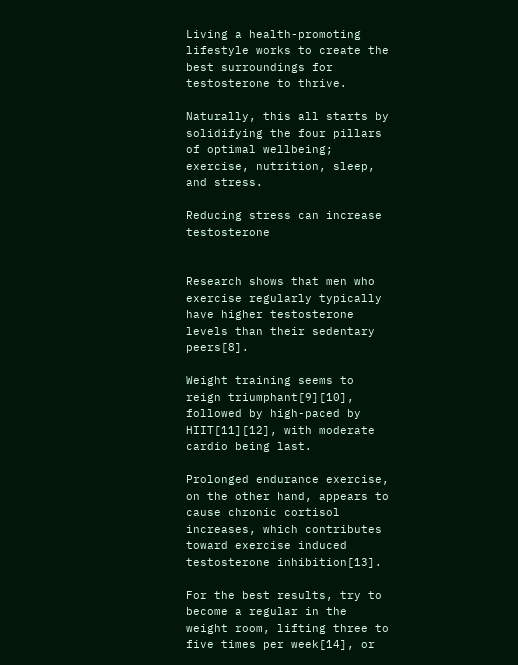Living a health-promoting lifestyle works to create the best surroundings for testosterone to thrive.

Naturally, this all starts by solidifying the four pillars of optimal wellbeing; exercise, nutrition, sleep, and stress.

Reducing stress can increase testosterone


Research shows that men who exercise regularly typically have higher testosterone levels than their sedentary peers[8].

Weight training seems to reign triumphant[9][10], followed by high-paced by HIIT[11][12], with moderate cardio being last.

Prolonged endurance exercise, on the other hand, appears to cause chronic cortisol increases, which contributes toward exercise induced testosterone inhibition[13].

For the best results, try to become a regular in the weight room, lifting three to five times per week[14], or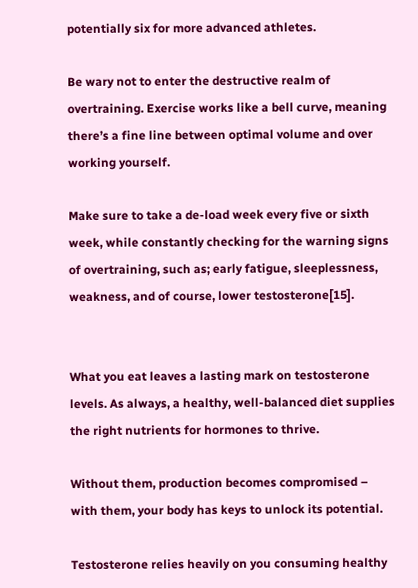potentially six for more advanced athletes.

Be wary not to enter the destructive realm of overtraining. Exercise works like a bell curve, meaning there’s a fine line between optimal volume and over working yourself.

Make sure to take a de-load week every five or sixth week, while constantly checking for the warning signs of overtraining, such as; early fatigue, sleeplessness, weakness, and of course, lower testosterone[15].


What you eat leaves a lasting mark on testosterone levels. As always, a healthy, well-balanced diet supplies the right nutrients for hormones to thrive.

Without them, production becomes compromised – with them, your body has keys to unlock its potential.

Testosterone relies heavily on you consuming healthy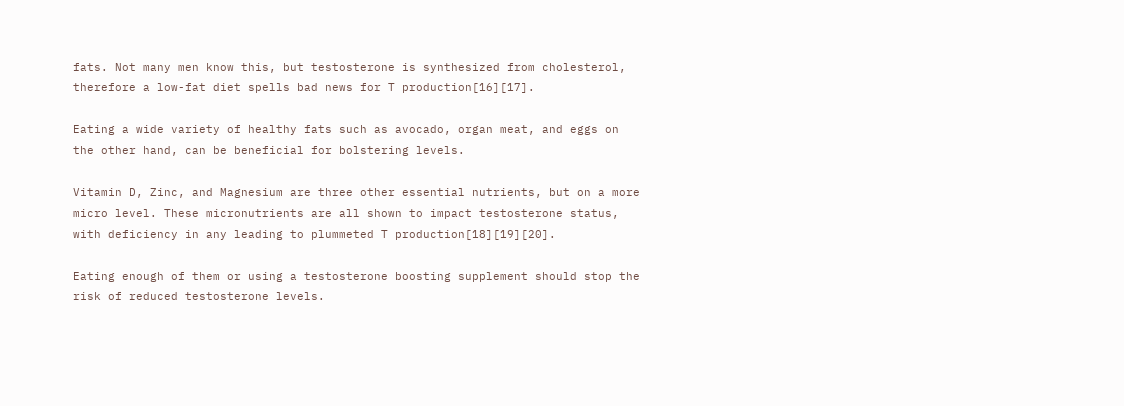fats. Not many men know this, but testosterone is synthesized from cholesterol, therefore a low-fat diet spells bad news for T production[16][17].

Eating a wide variety of healthy fats such as avocado, organ meat, and eggs on the other hand, can be beneficial for bolstering levels.

Vitamin D, Zinc, and Magnesium are three other essential nutrients, but on a more micro level. These micronutrients are all shown to impact testosterone status, with deficiency in any leading to plummeted T production[18][19][20].

Eating enough of them or using a testosterone boosting supplement should stop the risk of reduced testosterone levels.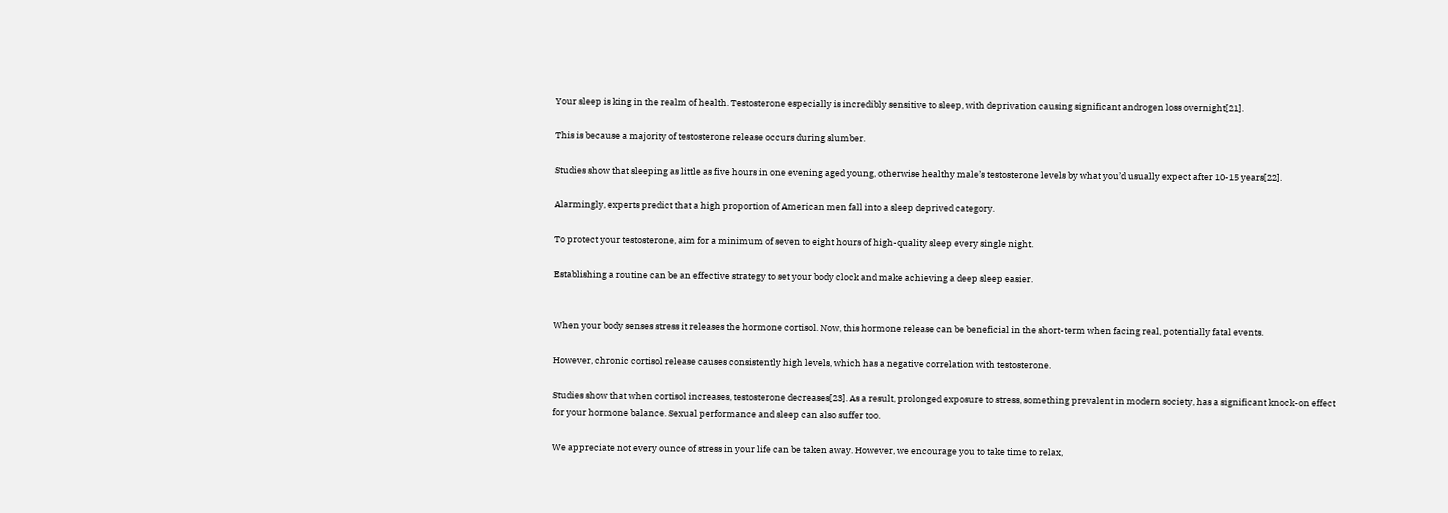Your sleep is king in the realm of health. Testosterone especially is incredibly sensitive to sleep, with deprivation causing significant androgen loss overnight[21].

This is because a majority of testosterone release occurs during slumber.

Studies show that sleeping as little as five hours in one evening aged young, otherwise healthy male’s testosterone levels by what you’d usually expect after 10-15 years[22].

Alarmingly, experts predict that a high proportion of American men fall into a sleep deprived category.

To protect your testosterone, aim for a minimum of seven to eight hours of high-quality sleep every single night.

Establishing a routine can be an effective strategy to set your body clock and make achieving a deep sleep easier.


When your body senses stress it releases the hormone cortisol. Now, this hormone release can be beneficial in the short-term when facing real, potentially fatal events.

However, chronic cortisol release causes consistently high levels, which has a negative correlation with testosterone.

Studies show that when cortisol increases, testosterone decreases[23]. As a result, prolonged exposure to stress, something prevalent in modern society, has a significant knock-on effect for your hormone balance. Sexual performance and sleep can also suffer too.

We appreciate not every ounce of stress in your life can be taken away. However, we encourage you to take time to relax,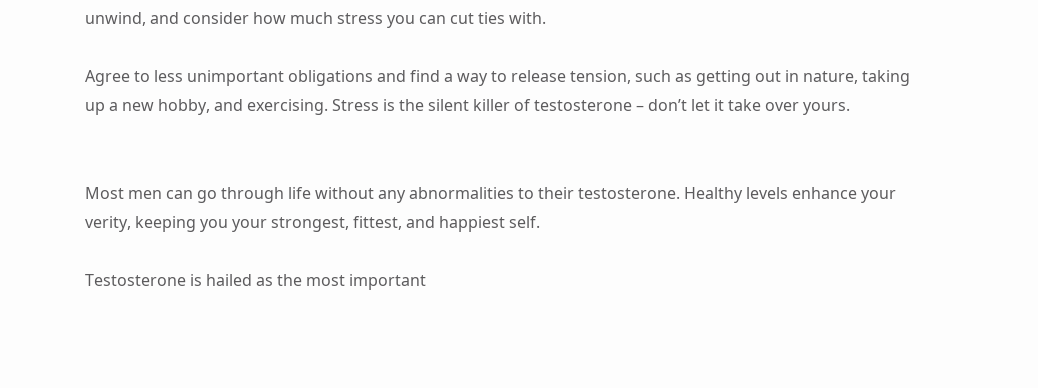unwind, and consider how much stress you can cut ties with.

Agree to less unimportant obligations and find a way to release tension, such as getting out in nature, taking up a new hobby, and exercising. Stress is the silent killer of testosterone – don’t let it take over yours.


Most men can go through life without any abnormalities to their testosterone. Healthy levels enhance your verity, keeping you your strongest, fittest, and happiest self.

Testosterone is hailed as the most important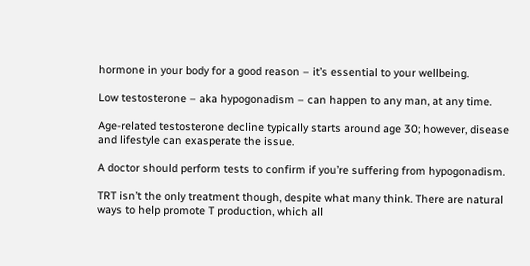hormone in your body for a good reason – it’s essential to your wellbeing.

Low testosterone – aka hypogonadism – can happen to any man, at any time.

Age-related testosterone decline typically starts around age 30; however, disease and lifestyle can exasperate the issue.

A doctor should perform tests to confirm if you’re suffering from hypogonadism.

TRT isn’t the only treatment though, despite what many think. There are natural ways to help promote T production, which all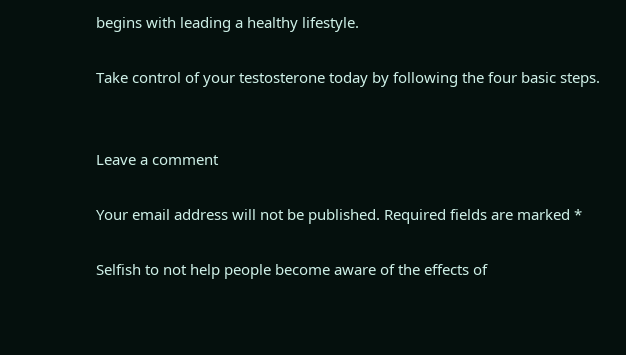begins with leading a healthy lifestyle.

Take control of your testosterone today by following the four basic steps.


Leave a comment

Your email address will not be published. Required fields are marked *

Selfish to not help people become aware of the effects of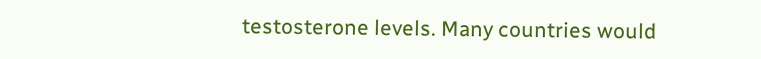testosterone levels. Many countries would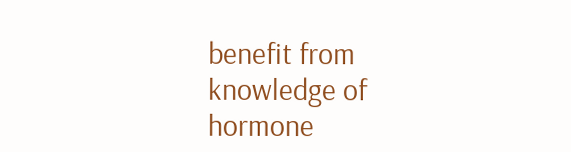benefit from knowledge of hormone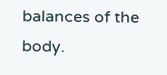balances of the body.